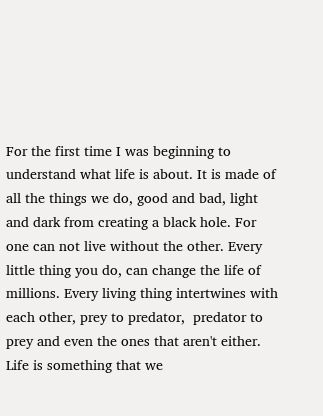For the first time I was beginning to understand what life is about. It is made of all the things we do, good and bad, light and dark from creating a black hole. For one can not live without the other. Every little thing you do, can change the life of millions. Every living thing intertwines with each other, prey to predator,  predator to prey and even the ones that aren't either. Life is something that we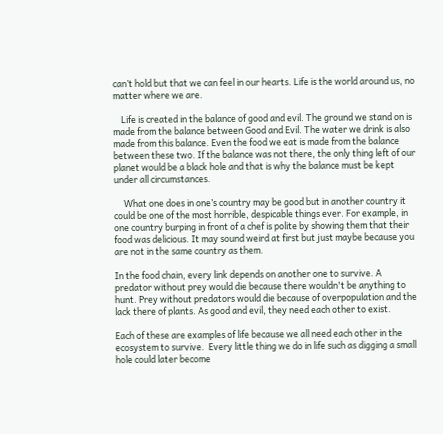can’t hold but that we can feel in our hearts. Life is the world around us, no matter where we are.

    Life is created in the balance of good and evil. The ground we stand on is made from the balance between Good and Evil. The water we drink is also made from this balance. Even the food we eat is made from the balance between these two. If the balance was not there, the only thing left of our planet would be a black hole and that is why the balance must be kept under all circumstances.

     What one does in one’s country may be good but in another country it could be one of the most horrible, despicable things ever. For example, in one country burping in front of a chef is polite by showing them that their food was delicious. It may sound weird at first but just maybe because you are not in the same country as them.

In the food chain, every link depends on another one to survive. A predator without prey would die because there wouldn't be anything to hunt. Prey without predators would die because of overpopulation and the lack there of plants. As good and evil, they need each other to exist.

Each of these are examples of life because we all need each other in the ecosystem to survive.  Every little thing we do in life such as digging a small hole could later become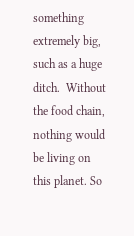something extremely big, such as a huge ditch.  Without the food chain, nothing would be living on this planet. So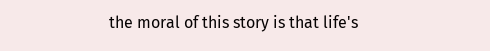the moral of this story is that life's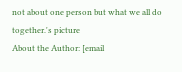not about one person but what we all do together.'s picture
About the Author: [email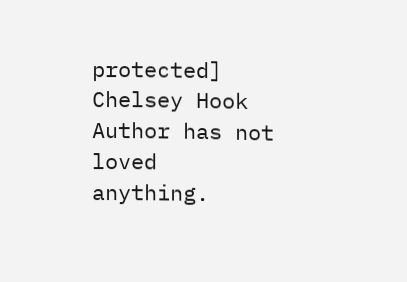protected]
Chelsey Hook
Author has not loved anything.